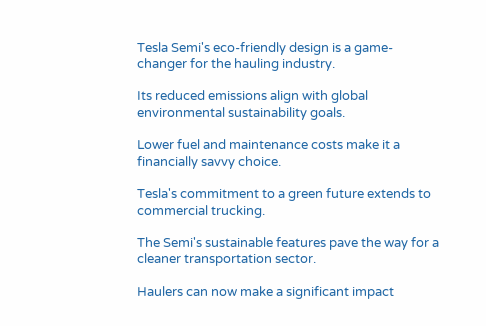Tesla Semi's eco-friendly design is a game-changer for the hauling industry.

Its reduced emissions align with global environmental sustainability goals.

Lower fuel and maintenance costs make it a financially savvy choice.

Tesla's commitment to a green future extends to commercial trucking.

The Semi's sustainable features pave the way for a cleaner transportation sector.

Haulers can now make a significant impact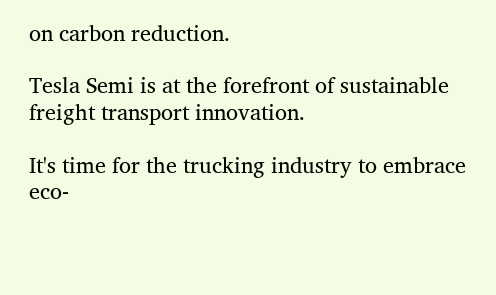on carbon reduction.

Tesla Semi is at the forefront of sustainable freight transport innovation.

It's time for the trucking industry to embrace eco-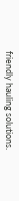friendly hauling solutions.